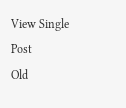View Single Post
Old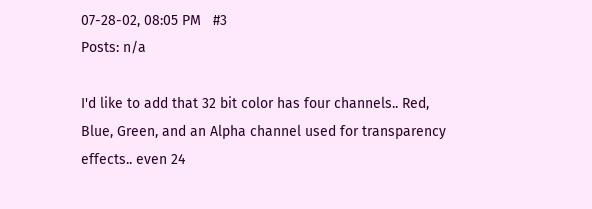07-28-02, 08:05 PM   #3
Posts: n/a

I'd like to add that 32 bit color has four channels.. Red, Blue, Green, and an Alpha channel used for transparency effects.. even 24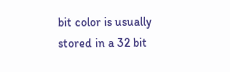bit color is usually stored in a 32 bit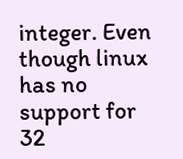integer. Even though linux has no support for 32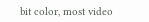bit color, most video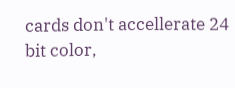cards don't accellerate 24 bit color,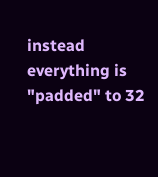instead everything is "padded" to 32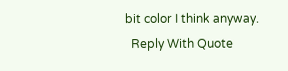bit color I think anyway.
  Reply With Quote